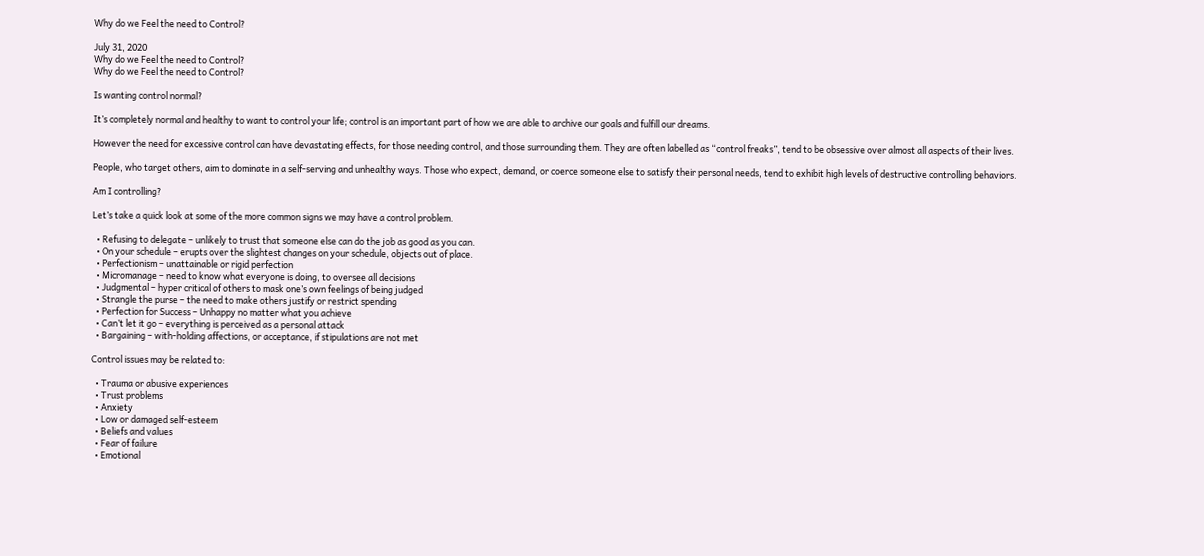Why do we Feel the need to Control?

July 31, 2020
Why do we Feel the need to Control?
Why do we Feel the need to Control?

Is wanting control normal?

It’s completely normal and healthy to want to control your life; control is an important part of how we are able to archive our goals and fulfill our dreams.

However the need for excessive control can have devastating effects, for those needing control, and those surrounding them. They are often labelled as “control freaks”, tend to be obsessive over almost all aspects of their lives.

People, who target others, aim to dominate in a self-serving and unhealthy ways. Those who expect, demand, or coerce someone else to satisfy their personal needs, tend to exhibit high levels of destructive controlling behaviors.

Am I controlling?

Let’s take a quick look at some of the more common signs we may have a control problem.

  • Refusing to delegate – unlikely to trust that someone else can do the job as good as you can.
  • On your schedule – erupts over the slightest changes on your schedule, objects out of place.
  • Perfectionism – unattainable or rigid perfection
  • Micromanage – need to know what everyone is doing, to oversee all decisions
  • Judgmental – hyper critical of others to mask one’s own feelings of being judged
  • Strangle the purse – the need to make others justify or restrict spending
  • Perfection for Success – Unhappy no matter what you achieve
  • Can’t let it go – everything is perceived as a personal attack
  • Bargaining – with-holding affections, or acceptance, if stipulations are not met

Control issues may be related to:

  • Trauma or abusive experiences
  • Trust problems
  • Anxiety
  • Low or damaged self-esteem
  • Beliefs and values
  • Fear of failure
  • Emotional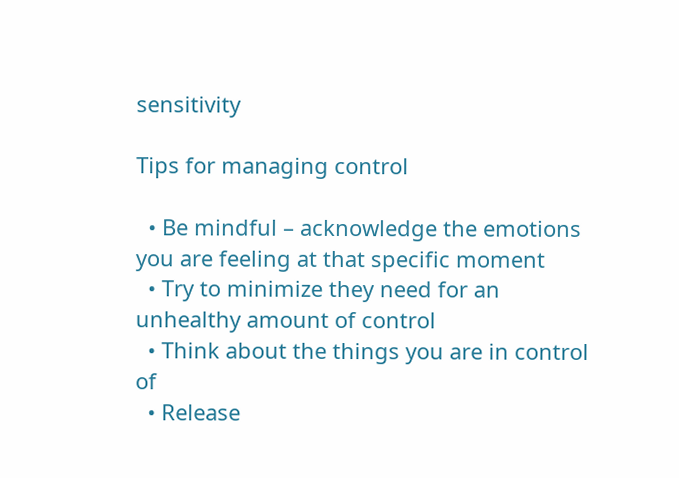sensitivity

Tips for managing control

  • Be mindful – acknowledge the emotions you are feeling at that specific moment
  • Try to minimize they need for an unhealthy amount of control
  • Think about the things you are in control of
  • Release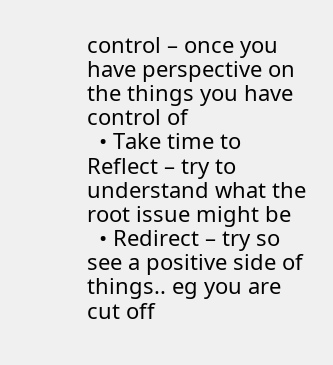control – once you have perspective on the things you have control of
  • Take time to Reflect – try to understand what the root issue might be
  • Redirect – try so see a positive side of things.. eg you are cut off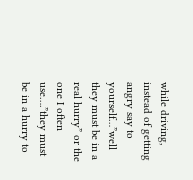while driving, instead of getting angry say to yourself…”well they must be in a real hurry” or the one I often use….”they must be in a hurry to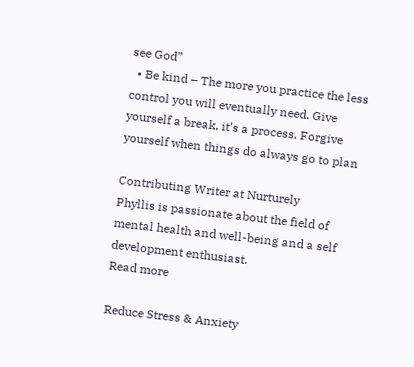see God”
  • Be kind – The more you practice the less control you will eventually need. Give yourself a break, it’s a process. Forgive yourself when things do always go to plan

Contributing Writer at Nurturely
Phyllis is passionate about the field of mental health and well-being and a self development enthusiast.
Read more

Reduce Stress & Anxiety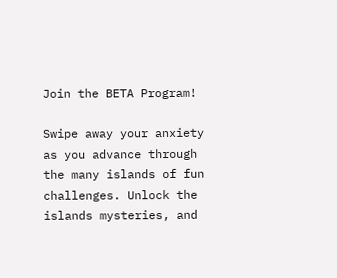Join the BETA Program!

Swipe away your anxiety as you advance through the many islands of fun challenges. Unlock the islands mysteries, and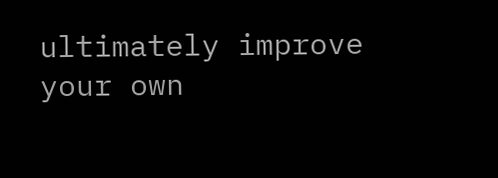ultimately improve your own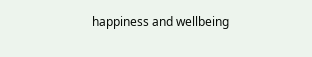happiness and wellbeing